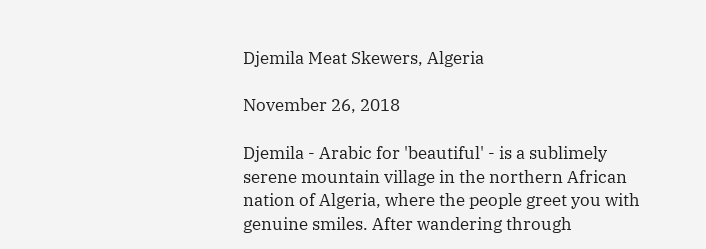Djemila Meat Skewers, Algeria

November 26, 2018

Djemila - Arabic for 'beautiful' - is a sublimely serene mountain village in the northern African nation of Algeria, where the people greet you with genuine smiles. After wandering through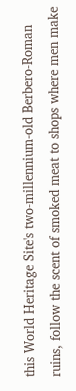this World Heritage Site's two-millennium-old Berbero-Roman ruins, follow the scent of smoked meat to shops where men make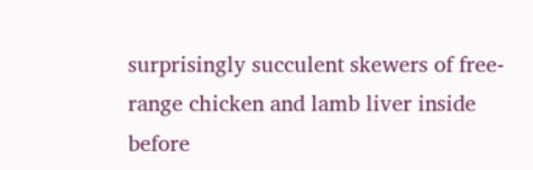surprisingly succulent skewers of free-range chicken and lamb liver inside before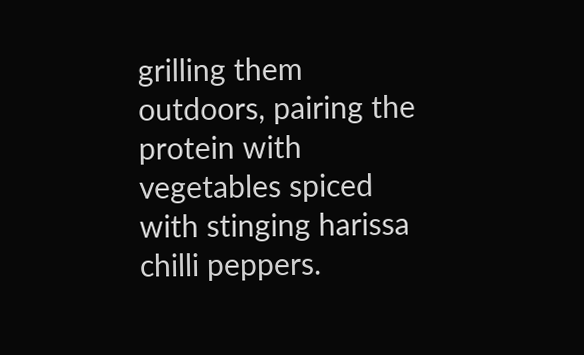grilling them outdoors, pairing the protein with vegetables spiced with stinging harissa chilli peppers.